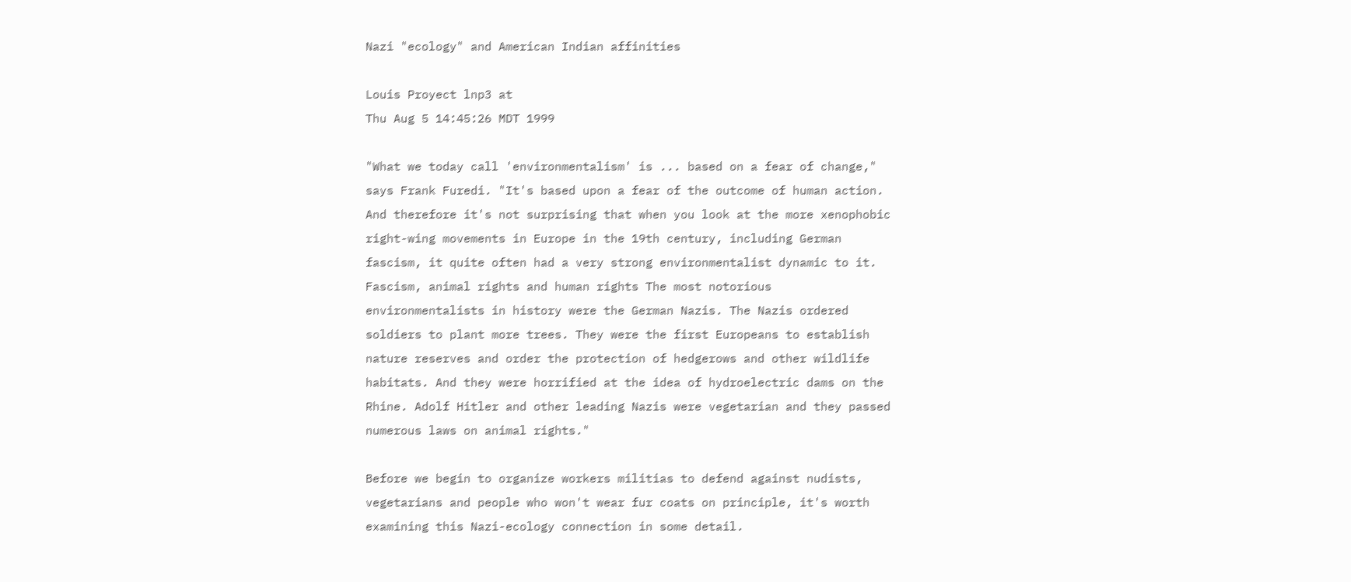Nazi "ecology" and American Indian affinities

Louis Proyect lnp3 at
Thu Aug 5 14:45:26 MDT 1999

"What we today call 'environmentalism' is ... based on a fear of change,"
says Frank Furedi. "It's based upon a fear of the outcome of human action.
And therefore it's not surprising that when you look at the more xenophobic
right-wing movements in Europe in the 19th century, including German
fascism, it quite often had a very strong environmentalist dynamic to it.
Fascism, animal rights and human rights The most notorious
environmentalists in history were the German Nazis. The Nazis ordered
soldiers to plant more trees. They were the first Europeans to establish
nature reserves and order the protection of hedgerows and other wildlife
habitats. And they were horrified at the idea of hydroelectric dams on the
Rhine. Adolf Hitler and other leading Nazis were vegetarian and they passed
numerous laws on animal rights."

Before we begin to organize workers militias to defend against nudists,
vegetarians and people who won't wear fur coats on principle, it's worth
examining this Nazi-ecology connection in some detail.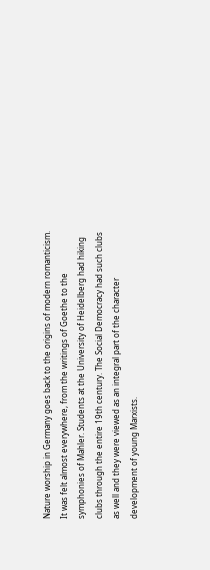Nature worship in Germany goes back to the origins of modern romanticism.
It was felt almost everywhere, from the writings of Goethe to the
symphonies of Mahler. Students at the University of Heidelberg had hiking
clubs through the entire 19th century. The Social Democracy had such clubs
as well and they were viewed as an integral part of the character
development of young Marxists.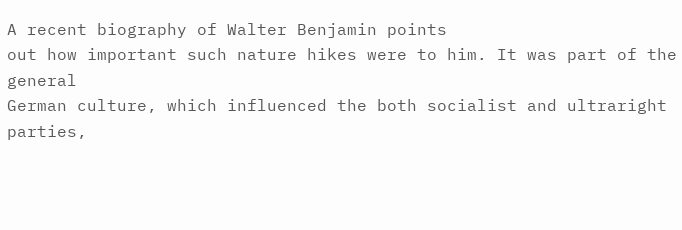A recent biography of Walter Benjamin points
out how important such nature hikes were to him. It was part of the general
German culture, which influenced the both socialist and ultraright parties,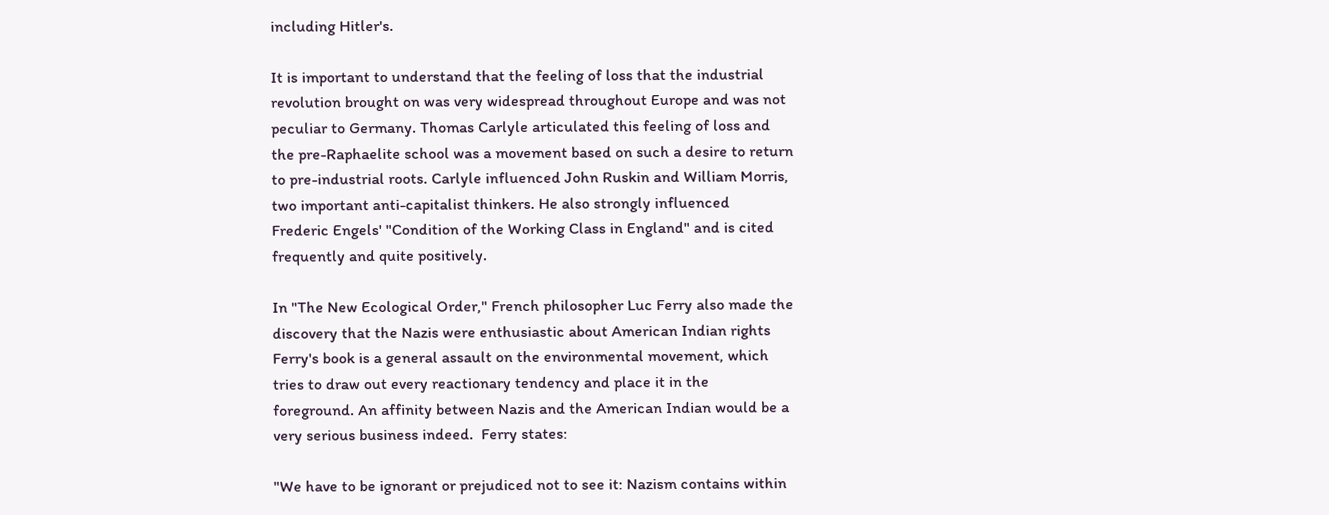including Hitler's.

It is important to understand that the feeling of loss that the industrial
revolution brought on was very widespread throughout Europe and was not
peculiar to Germany. Thomas Carlyle articulated this feeling of loss and
the pre-Raphaelite school was a movement based on such a desire to return
to pre-industrial roots. Carlyle influenced John Ruskin and William Morris,
two important anti-capitalist thinkers. He also strongly influenced
Frederic Engels' "Condition of the Working Class in England" and is cited
frequently and quite positively.

In "The New Ecological Order," French philosopher Luc Ferry also made the
discovery that the Nazis were enthusiastic about American Indian rights
Ferry's book is a general assault on the environmental movement, which
tries to draw out every reactionary tendency and place it in the
foreground. An affinity between Nazis and the American Indian would be a
very serious business indeed.  Ferry states:

"We have to be ignorant or prejudiced not to see it: Nazism contains within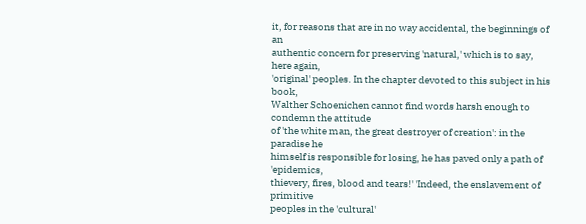it, for reasons that are in no way accidental, the beginnings of an
authentic concern for preserving 'natural,' which is to say, here again,
'original' peoples. In the chapter devoted to this subject in his book,
Walther Schoenichen cannot find words harsh enough to condemn the attitude
of 'the white man, the great destroyer of creation': in the paradise he
himself is responsible for losing, he has paved only a path of 'epidemics,
thievery, fires, blood and tears!' 'Indeed, the enslavement of primitive
peoples in the 'cultural'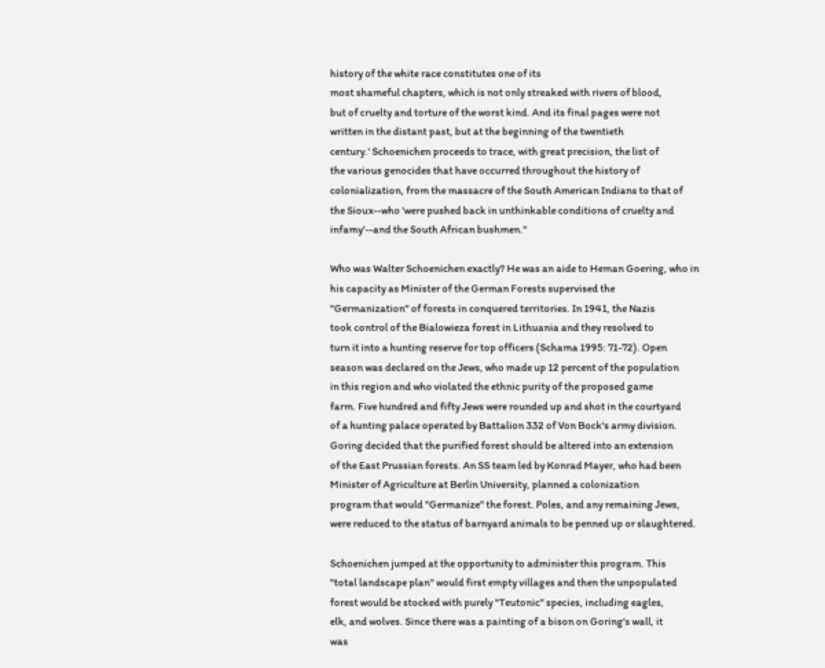history of the white race constitutes one of its
most shameful chapters, which is not only streaked with rivers of blood,
but of cruelty and torture of the worst kind. And its final pages were not
written in the distant past, but at the beginning of the twentieth
century.' Schoenichen proceeds to trace, with great precision, the list of
the various genocides that have occurred throughout the history of
colonialization, from the massacre of the South American Indians to that of
the Sioux--who 'were pushed back in unthinkable conditions of cruelty and
infamy'--and the South African bushmen."

Who was Walter Schoenichen exactly? He was an aide to Heman Goering, who in
his capacity as Minister of the German Forests supervised the
"Germanization" of forests in conquered territories. In 1941, the Nazis
took control of the Bialowieza forest in Lithuania and they resolved to
turn it into a hunting reserve for top officers (Schama 1995: 71-72). Open
season was declared on the Jews, who made up 12 percent of the population
in this region and who violated the ethnic purity of the proposed game
farm. Five hundred and fifty Jews were rounded up and shot in the courtyard
of a hunting palace operated by Battalion 332 of Von Bock's army division.
Goring decided that the purified forest should be altered into an extension
of the East Prussian forests. An SS team led by Konrad Mayer, who had been
Minister of Agriculture at Berlin University, planned a colonization
program that would "Germanize" the forest. Poles, and any remaining Jews,
were reduced to the status of barnyard animals to be penned up or slaughtered.

Schoenichen jumped at the opportunity to administer this program. This
"total landscape plan" would first empty villages and then the unpopulated
forest would be stocked with purely "Teutonic" species, including eagles,
elk, and wolves. Since there was a painting of a bison on Goring's wall, it
was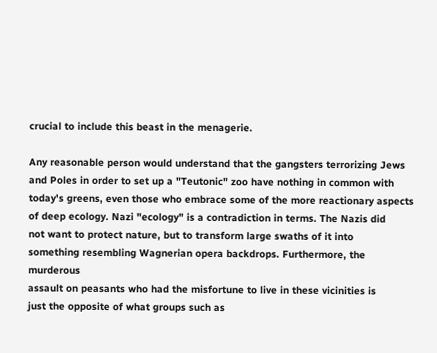crucial to include this beast in the menagerie.

Any reasonable person would understand that the gangsters terrorizing Jews
and Poles in order to set up a "Teutonic" zoo have nothing in common with
today's greens, even those who embrace some of the more reactionary aspects
of deep ecology. Nazi "ecology" is a contradiction in terms. The Nazis did
not want to protect nature, but to transform large swaths of it into
something resembling Wagnerian opera backdrops. Furthermore, the murderous
assault on peasants who had the misfortune to live in these vicinities is
just the opposite of what groups such as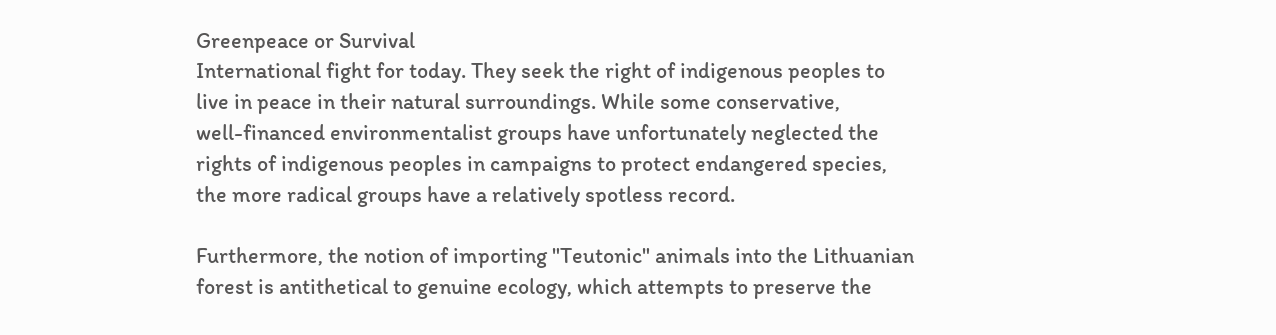Greenpeace or Survival
International fight for today. They seek the right of indigenous peoples to
live in peace in their natural surroundings. While some conservative,
well-financed environmentalist groups have unfortunately neglected the
rights of indigenous peoples in campaigns to protect endangered species,
the more radical groups have a relatively spotless record.

Furthermore, the notion of importing "Teutonic" animals into the Lithuanian
forest is antithetical to genuine ecology, which attempts to preserve the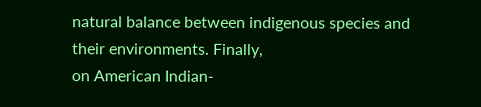natural balance between indigenous species and their environments. Finally,
on American Indian-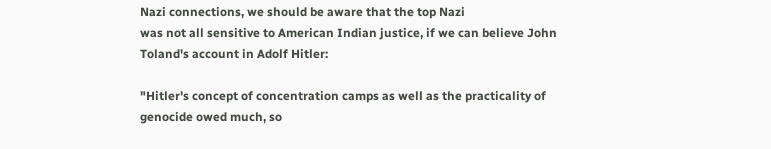Nazi connections, we should be aware that the top Nazi
was not all sensitive to American Indian justice, if we can believe John
Toland's account in Adolf Hitler:

"Hitler's concept of concentration camps as well as the practicality of
genocide owed much, so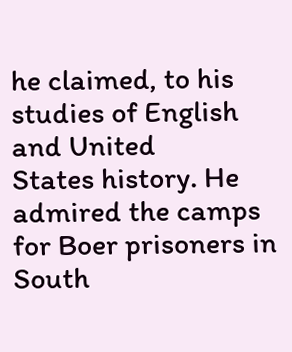he claimed, to his studies of English and United
States history. He admired the camps for Boer prisoners in South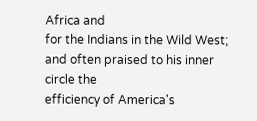Africa and
for the Indians in the Wild West; and often praised to his inner circle the
efficiency of America's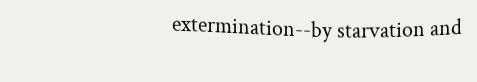extermination--by starvation and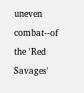uneven combat--of
the 'Red Savages'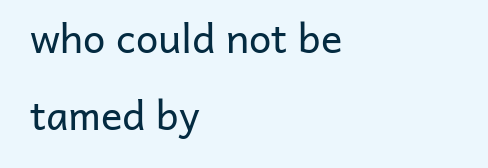who could not be tamed by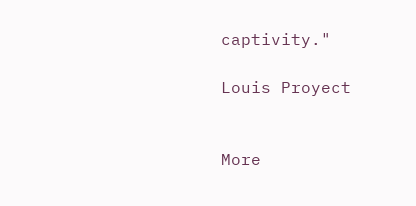captivity."

Louis Proyect


More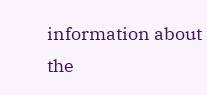information about the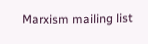Marxism mailing list